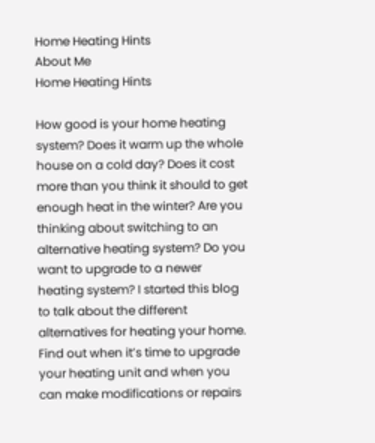Home Heating Hints
About Me
Home Heating Hints

How good is your home heating system? Does it warm up the whole house on a cold day? Does it cost more than you think it should to get enough heat in the winter? Are you thinking about switching to an alternative heating system? Do you want to upgrade to a newer heating system? I started this blog to talk about the different alternatives for heating your home. Find out when it’s time to upgrade your heating unit and when you can make modifications or repairs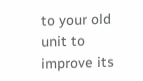to your old unit to improve its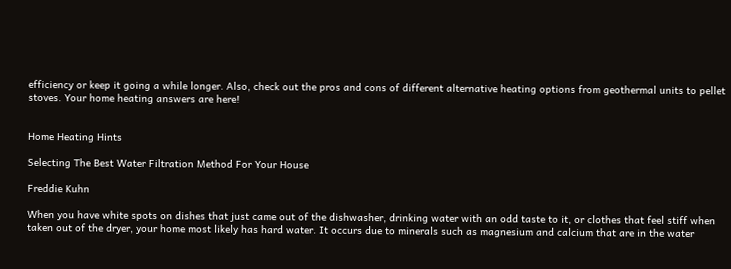efficiency or keep it going a while longer. Also, check out the pros and cons of different alternative heating options from geothermal units to pellet stoves. Your home heating answers are here!


Home Heating Hints

Selecting The Best Water Filtration Method For Your House

Freddie Kuhn

When you have white spots on dishes that just came out of the dishwasher, drinking water with an odd taste to it, or clothes that feel stiff when taken out of the dryer, your home most likely has hard water. It occurs due to minerals such as magnesium and calcium that are in the water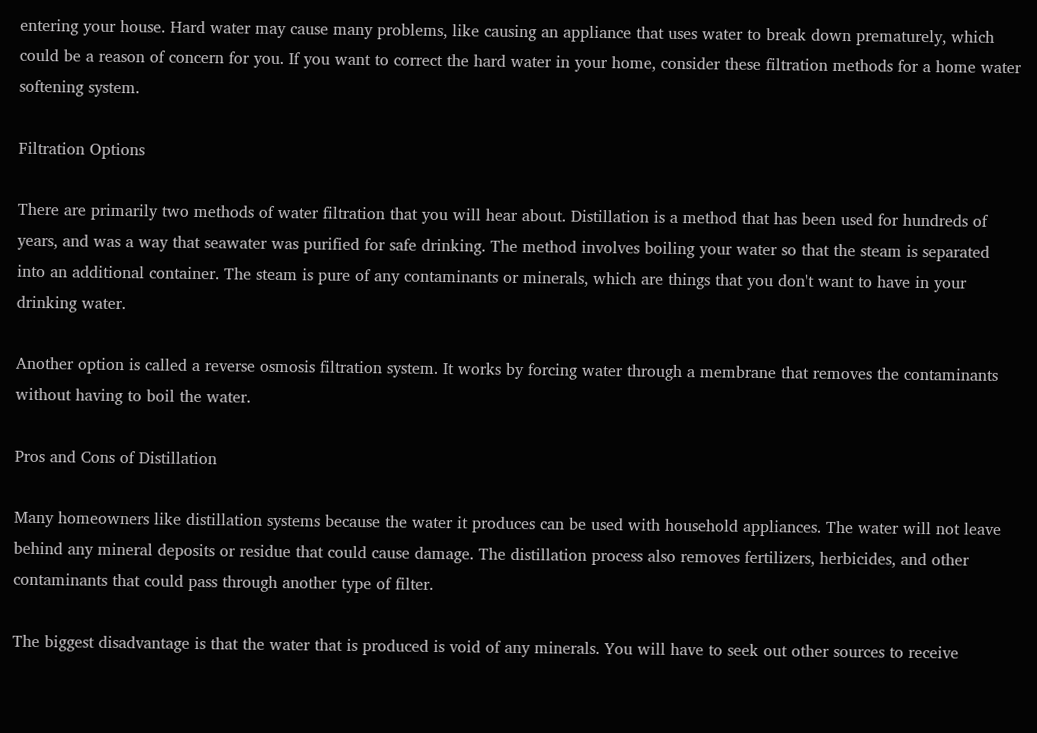entering your house. Hard water may cause many problems, like causing an appliance that uses water to break down prematurely, which could be a reason of concern for you. If you want to correct the hard water in your home, consider these filtration methods for a home water softening system.

Filtration Options

There are primarily two methods of water filtration that you will hear about. Distillation is a method that has been used for hundreds of years, and was a way that seawater was purified for safe drinking. The method involves boiling your water so that the steam is separated into an additional container. The steam is pure of any contaminants or minerals, which are things that you don't want to have in your drinking water.

Another option is called a reverse osmosis filtration system. It works by forcing water through a membrane that removes the contaminants without having to boil the water.

Pros and Cons of Distillation

Many homeowners like distillation systems because the water it produces can be used with household appliances. The water will not leave behind any mineral deposits or residue that could cause damage. The distillation process also removes fertilizers, herbicides, and other contaminants that could pass through another type of filter.

The biggest disadvantage is that the water that is produced is void of any minerals. You will have to seek out other sources to receive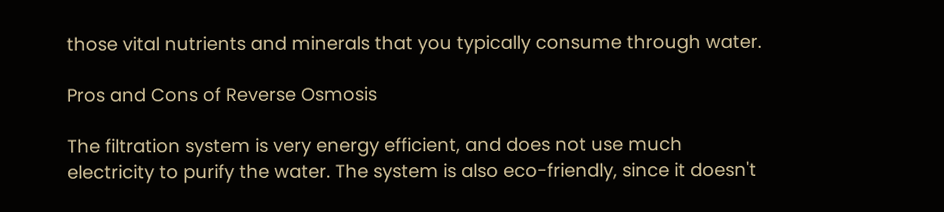those vital nutrients and minerals that you typically consume through water.

Pros and Cons of Reverse Osmosis

The filtration system is very energy efficient, and does not use much electricity to purify the water. The system is also eco-friendly, since it doesn't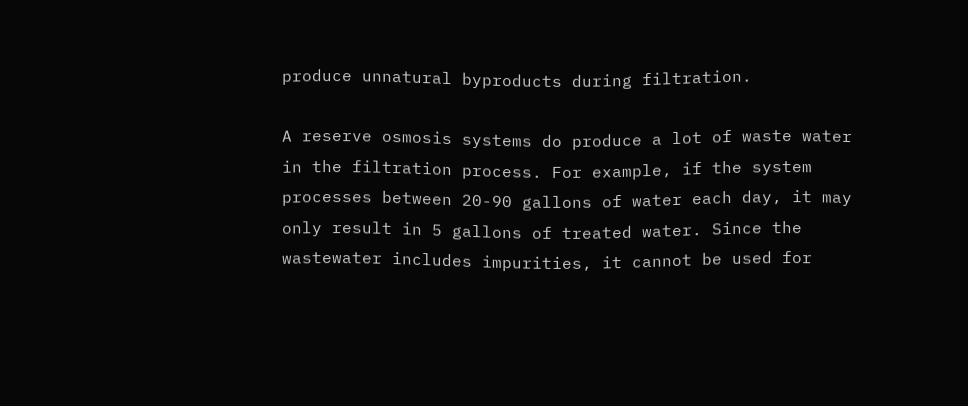produce unnatural byproducts during filtration.

A reserve osmosis systems do produce a lot of waste water in the filtration process. For example, if the system processes between 20-90 gallons of water each day, it may only result in 5 gallons of treated water. Since the wastewater includes impurities, it cannot be used for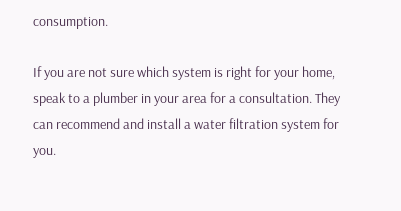consumption.

If you are not sure which system is right for your home, speak to a plumber in your area for a consultation. They can recommend and install a water filtration system for you.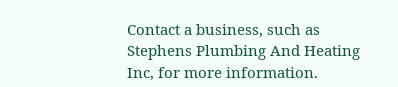Contact a business, such as Stephens Plumbing And Heating Inc, for more information.